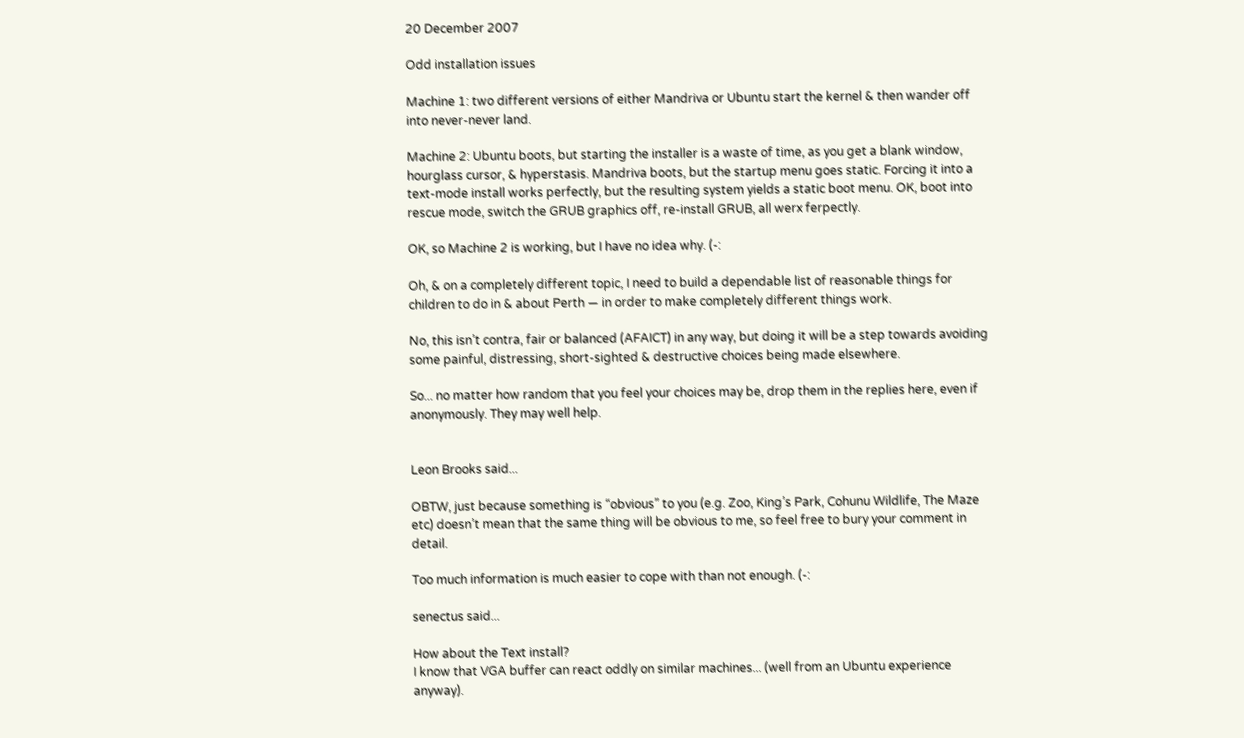20 December 2007

Odd installation issues

Machine 1: two different versions of either Mandriva or Ubuntu start the kernel & then wander off into never-never land.

Machine 2: Ubuntu boots, but starting the installer is a waste of time, as you get a blank window, hourglass cursor, & hyperstasis. Mandriva boots, but the startup menu goes static. Forcing it into a text-mode install works perfectly, but the resulting system yields a static boot menu. OK, boot into rescue mode, switch the GRUB graphics off, re-install GRUB, all werx ferpectly.

OK, so Machine 2 is working, but I have no idea why. (-:

Oh, & on a completely different topic, I need to build a dependable list of reasonable things for children to do in & about Perth — in order to make completely different things work.

No, this isn’t contra, fair or balanced (AFAICT) in any way, but doing it will be a step towards avoiding some painful, distressing, short-sighted & destructive choices being made elsewhere.

So... no matter how random that you feel your choices may be, drop them in the replies here, even if anonymously. They may well help.


Leon Brooks said...

OBTW, just because something is “obvious” to you (e.g. Zoo, King’s Park, Cohunu Wildlife, The Maze etc) doesn’t mean that the same thing will be obvious to me, so feel free to bury your comment in detail.

Too much information is much easier to cope with than not enough. (-:

senectus said...

How about the Text install?
I know that VGA buffer can react oddly on similar machines... (well from an Ubuntu experience anyway).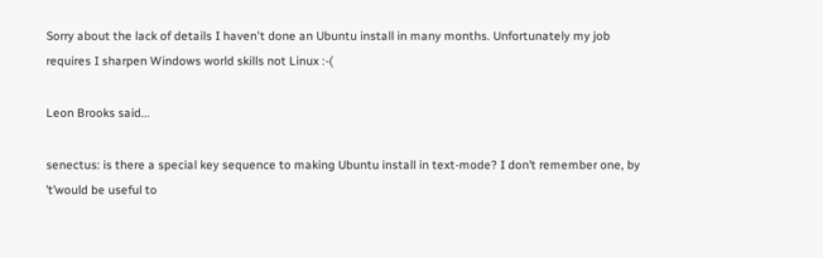Sorry about the lack of details I haven't done an Ubuntu install in many months. Unfortunately my job requires I sharpen Windows world skills not Linux :-(

Leon Brooks said...

senectus: is there a special key sequence to making Ubuntu install in text-mode? I don’t remember one, by ’t’would be useful to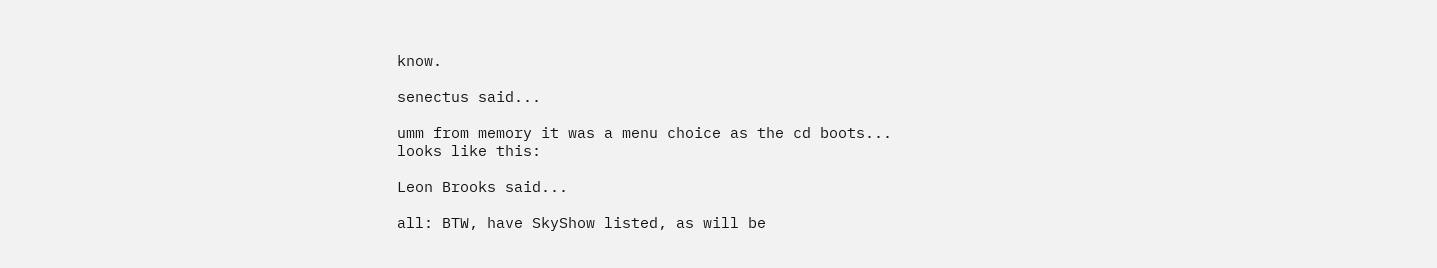know.

senectus said...

umm from memory it was a menu choice as the cd boots...
looks like this:

Leon Brooks said...

all: BTW, have SkyShow listed, as will be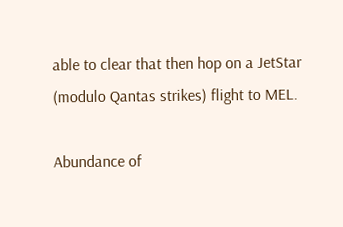able to clear that then hop on a JetStar (modulo Qantas strikes) flight to MEL.

Abundance of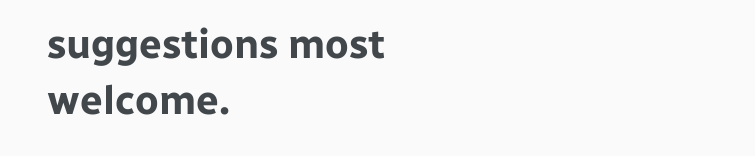suggestions most welcome.